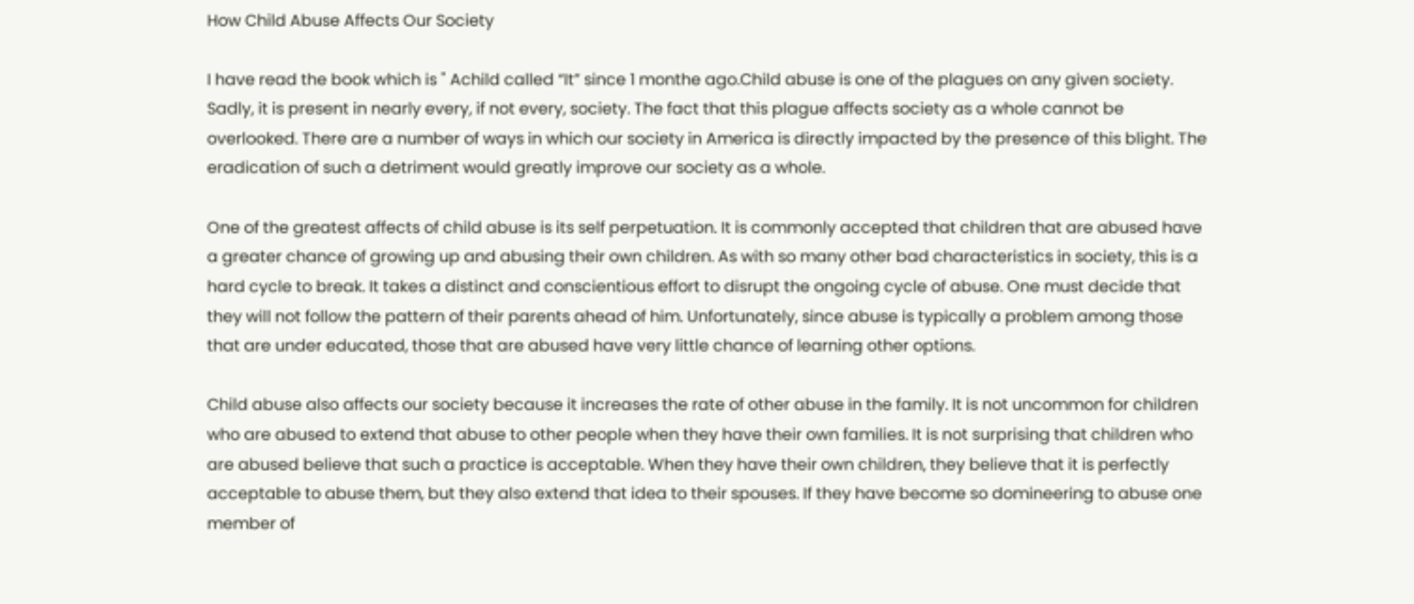How Child Abuse Affects Our Society

I have read the book which is " Achild called “It” since 1 monthe ago.Child abuse is one of the plagues on any given society. Sadly, it is present in nearly every, if not every, society. The fact that this plague affects society as a whole cannot be overlooked. There are a number of ways in which our society in America is directly impacted by the presence of this blight. The eradication of such a detriment would greatly improve our society as a whole.

One of the greatest affects of child abuse is its self perpetuation. It is commonly accepted that children that are abused have a greater chance of growing up and abusing their own children. As with so many other bad characteristics in society, this is a hard cycle to break. It takes a distinct and conscientious effort to disrupt the ongoing cycle of abuse. One must decide that they will not follow the pattern of their parents ahead of him. Unfortunately, since abuse is typically a problem among those that are under educated, those that are abused have very little chance of learning other options.

Child abuse also affects our society because it increases the rate of other abuse in the family. It is not uncommon for children who are abused to extend that abuse to other people when they have their own families. It is not surprising that children who are abused believe that such a practice is acceptable. When they have their own children, they believe that it is perfectly acceptable to abuse them, but they also extend that idea to their spouses. If they have become so domineering to abuse one member of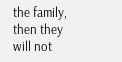the family, then they will not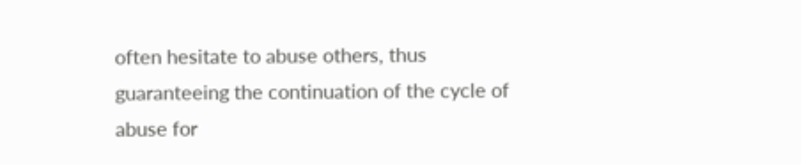often hesitate to abuse others, thus guaranteeing the continuation of the cycle of abuse for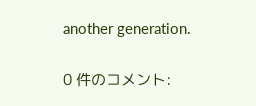another generation.

0 件のコメント: